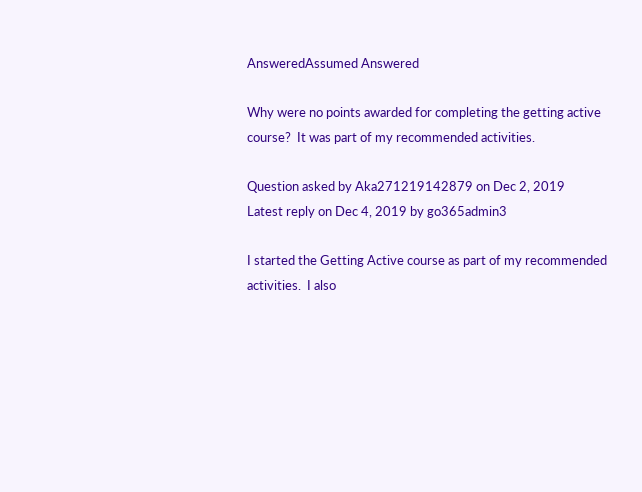AnsweredAssumed Answered

Why were no points awarded for completing the getting active course?  It was part of my recommended activities.

Question asked by Aka271219142879 on Dec 2, 2019
Latest reply on Dec 4, 2019 by go365admin3

I started the Getting Active course as part of my recommended activities.  I also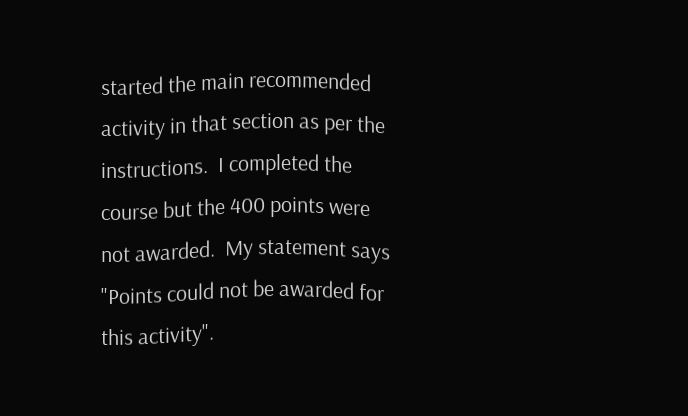started the main recommended activity in that section as per the instructions.  I completed the course but the 400 points were not awarded.  My statement says "Points could not be awarded for this activity".